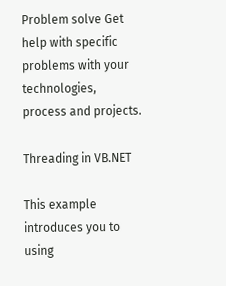Problem solve Get help with specific problems with your technologies, process and projects.

Threading in VB.NET

This example introduces you to using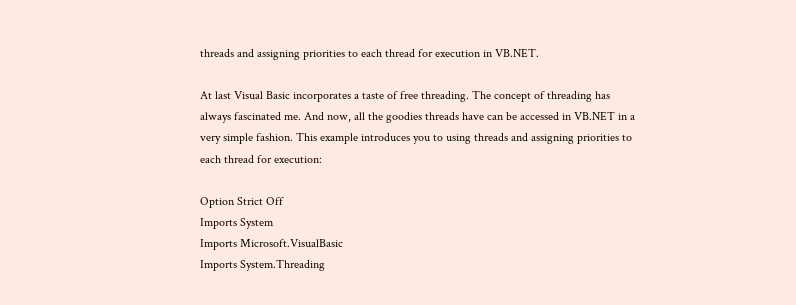threads and assigning priorities to each thread for execution in VB.NET.

At last Visual Basic incorporates a taste of free threading. The concept of threading has always fascinated me. And now, all the goodies threads have can be accessed in VB.NET in a very simple fashion. This example introduces you to using threads and assigning priorities to each thread for execution:

Option Strict Off
Imports System
Imports Microsoft.VisualBasic
Imports System.Threading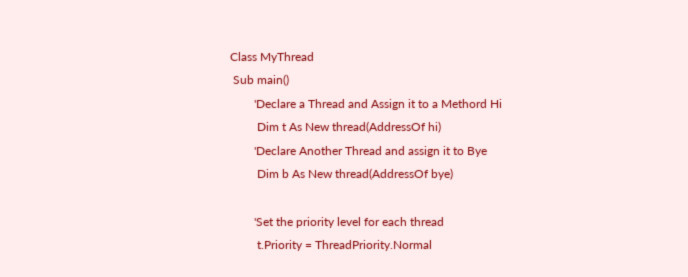Class MyThread
 Sub main()
        'Declare a Thread and Assign it to a Methord Hi
         Dim t As New thread(AddressOf hi)
        'Declare Another Thread and assign it to Bye
         Dim b As New thread(AddressOf bye)

        'Set the priority level for each thread
         t.Priority = ThreadPriority.Normal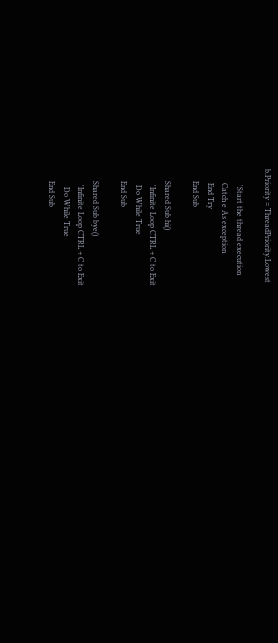b.Priority = ThreadPriority.Lowest

        'Start the thread execution
       Catch e As exception
       End Try
      End Sub

      Shared Sub hi()
        'Infinite Loop CTRL + C to Exit
        Do While True
      End Sub

      Shared Sub bye()
        'Infinite Loop CTRL + C to Exit
         Do While True
      End Sub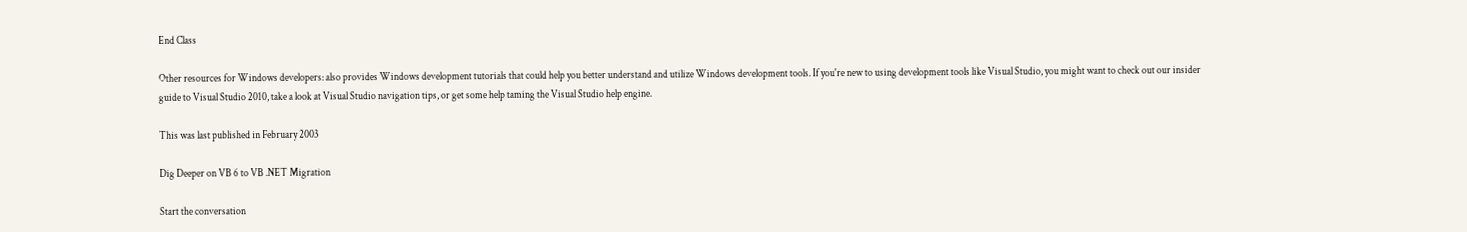End Class

Other resources for Windows developers: also provides Windows development tutorials that could help you better understand and utilize Windows development tools. If you're new to using development tools like Visual Studio, you might want to check out our insider guide to Visual Studio 2010, take a look at Visual Studio navigation tips, or get some help taming the Visual Studio help engine.

This was last published in February 2003

Dig Deeper on VB 6 to VB .NET Migration

Start the conversation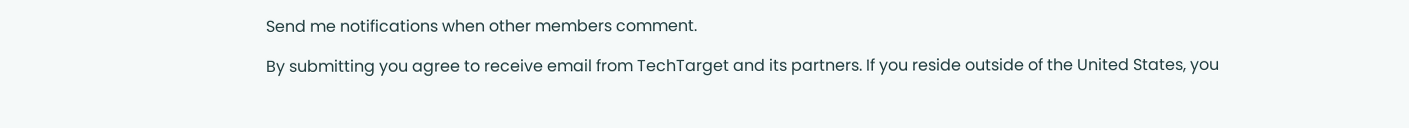Send me notifications when other members comment.

By submitting you agree to receive email from TechTarget and its partners. If you reside outside of the United States, you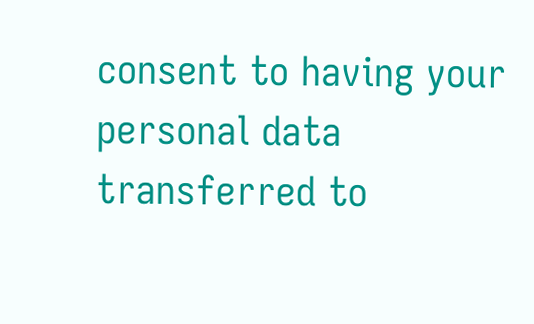consent to having your personal data transferred to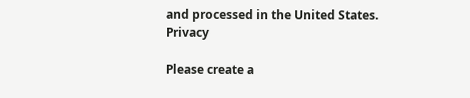and processed in the United States. Privacy

Please create a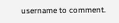username to comment.